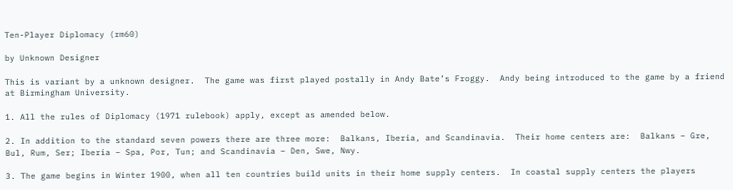Ten-Player Diplomacy (rm60)

by Unknown Designer

This is variant by a unknown designer.  The game was first played postally in Andy Bate’s Froggy.  Andy being introduced to the game by a friend at Birmingham University.

1. All the rules of Diplomacy (1971 rulebook) apply, except as amended below.

2. In addition to the standard seven powers there are three more:  Balkans, Iberia, and Scandinavia.  Their home centers are:  Balkans – Gre, Bul, Rum, Ser; Iberia – Spa, Por, Tun; and Scandinavia – Den, Swe, Nwy.

3. The game begins in Winter 1900, when all ten countries build units in their home supply centers.  In coastal supply centers the players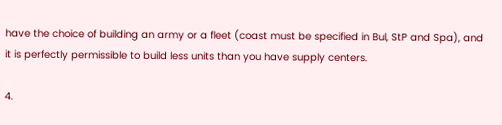have the choice of building an army or a fleet (coast must be specified in Bul, StP and Spa), and it is perfectly permissible to build less units than you have supply centers.

4.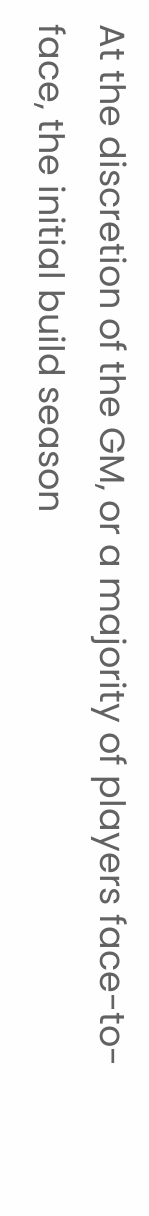At the discretion of the GM, or a majority of players face-to-face, the initial build season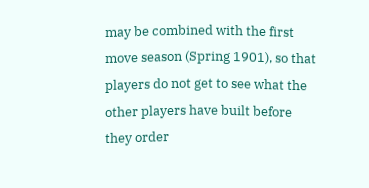may be combined with the first move season (Spring 1901), so that players do not get to see what the other players have built before they order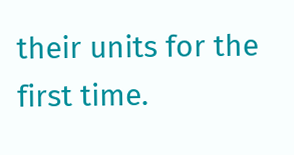their units for the first time.